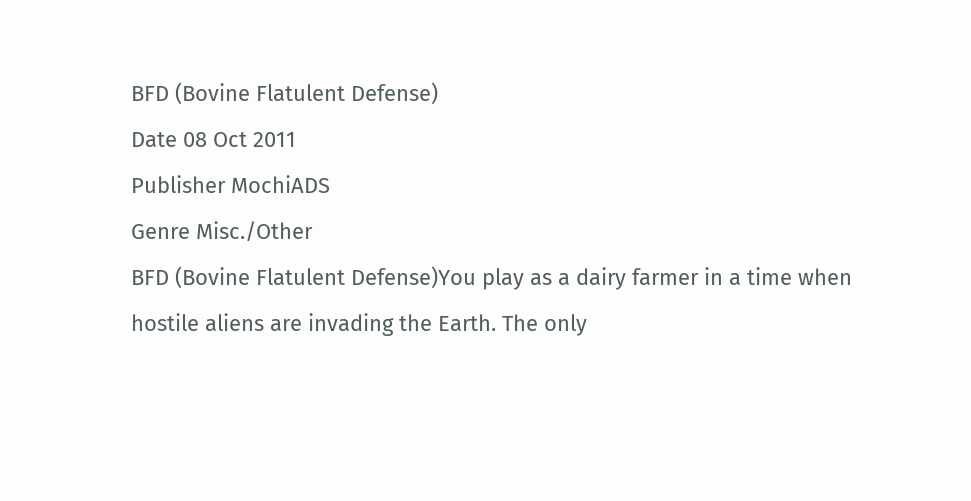BFD (Bovine Flatulent Defense)
Date 08 Oct 2011
Publisher MochiADS
Genre Misc./Other
BFD (Bovine Flatulent Defense)You play as a dairy farmer in a time when hostile aliens are invading the Earth. The only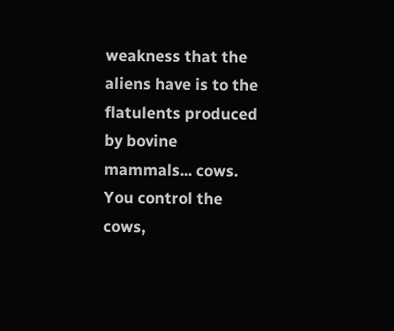weakness that the aliens have is to the flatulents produced by bovine mammals... cows. You control the cows,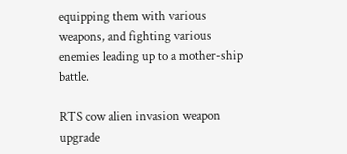equipping them with various weapons, and fighting various enemies leading up to a mother-ship battle.

RTS cow alien invasion weapon upgrade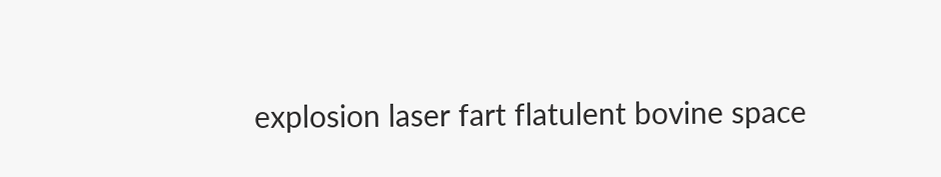explosion laser fart flatulent bovine space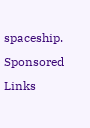spaceship.
Sponsored Links